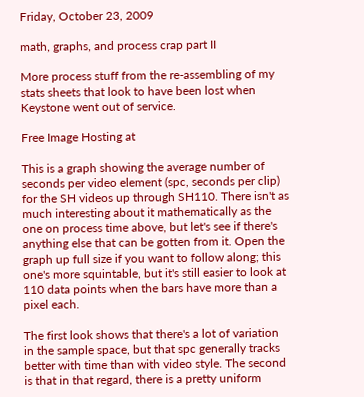Friday, October 23, 2009

math, graphs, and process crap part II

More process stuff from the re-assembling of my stats sheets that look to have been lost when Keystone went out of service.

Free Image Hosting at

This is a graph showing the average number of seconds per video element (spc, seconds per clip) for the SH videos up through SH110. There isn't as much interesting about it mathematically as the one on process time above, but let's see if there's anything else that can be gotten from it. Open the graph up full size if you want to follow along; this one's more squintable, but it's still easier to look at 110 data points when the bars have more than a pixel each.

The first look shows that there's a lot of variation in the sample space, but that spc generally tracks better with time than with video style. The second is that in that regard, there is a pretty uniform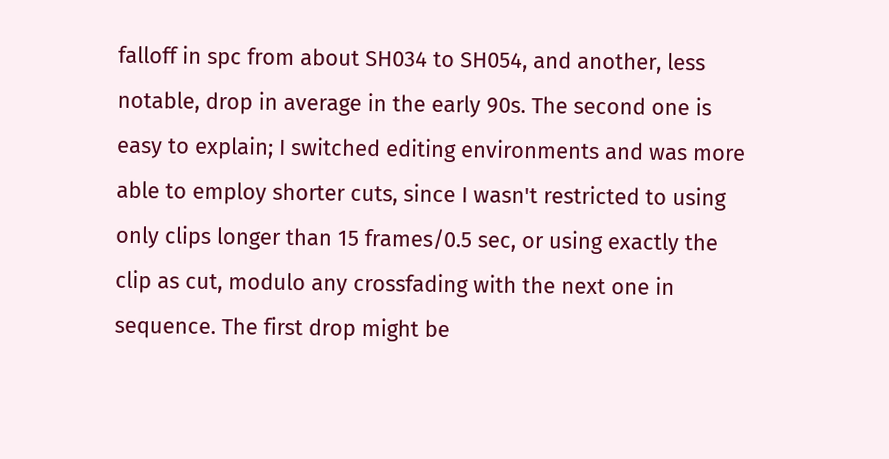falloff in spc from about SH034 to SH054, and another, less notable, drop in average in the early 90s. The second one is easy to explain; I switched editing environments and was more able to employ shorter cuts, since I wasn't restricted to using only clips longer than 15 frames/0.5 sec, or using exactly the clip as cut, modulo any crossfading with the next one in sequence. The first drop might be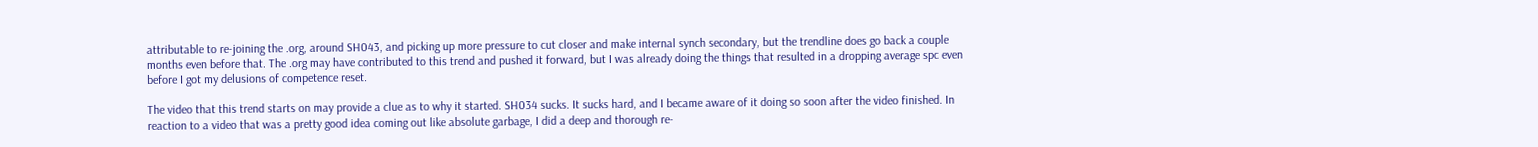attributable to re-joining the .org, around SH043, and picking up more pressure to cut closer and make internal synch secondary, but the trendline does go back a couple months even before that. The .org may have contributed to this trend and pushed it forward, but I was already doing the things that resulted in a dropping average spc even before I got my delusions of competence reset.

The video that this trend starts on may provide a clue as to why it started. SH034 sucks. It sucks hard, and I became aware of it doing so soon after the video finished. In reaction to a video that was a pretty good idea coming out like absolute garbage, I did a deep and thorough re-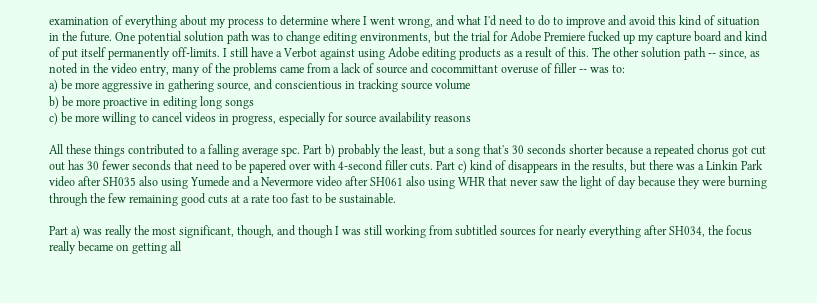examination of everything about my process to determine where I went wrong, and what I'd need to do to improve and avoid this kind of situation in the future. One potential solution path was to change editing environments, but the trial for Adobe Premiere fucked up my capture board and kind of put itself permanently off-limits. I still have a Verbot against using Adobe editing products as a result of this. The other solution path -- since, as noted in the video entry, many of the problems came from a lack of source and cocommittant overuse of filler -- was to:
a) be more aggressive in gathering source, and conscientious in tracking source volume
b) be more proactive in editing long songs
c) be more willing to cancel videos in progress, especially for source availability reasons

All these things contributed to a falling average spc. Part b) probably the least, but a song that's 30 seconds shorter because a repeated chorus got cut out has 30 fewer seconds that need to be papered over with 4-second filler cuts. Part c) kind of disappears in the results, but there was a Linkin Park video after SH035 also using Yumede and a Nevermore video after SH061 also using WHR that never saw the light of day because they were burning through the few remaining good cuts at a rate too fast to be sustainable.

Part a) was really the most significant, though, and though I was still working from subtitled sources for nearly everything after SH034, the focus really became on getting all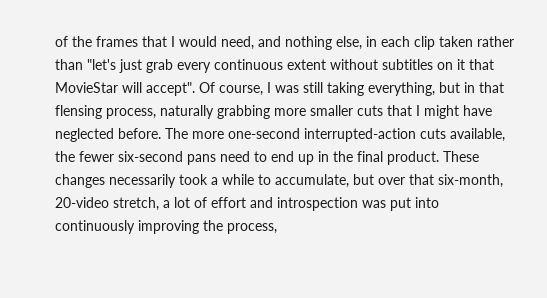of the frames that I would need, and nothing else, in each clip taken rather than "let's just grab every continuous extent without subtitles on it that MovieStar will accept". Of course, I was still taking everything, but in that flensing process, naturally grabbing more smaller cuts that I might have neglected before. The more one-second interrupted-action cuts available, the fewer six-second pans need to end up in the final product. These changes necessarily took a while to accumulate, but over that six-month, 20-video stretch, a lot of effort and introspection was put into continuously improving the process,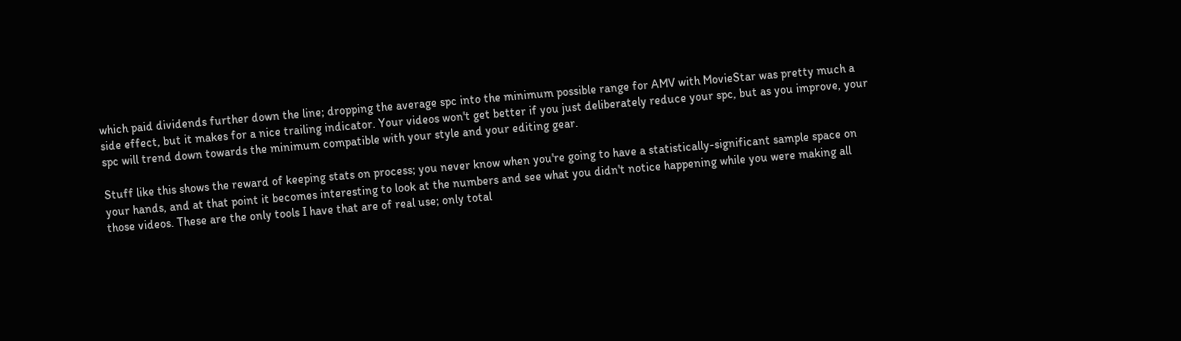which paid dividends further down the line; dropping the average spc into the minimum possible range for AMV with MovieStar was pretty much a side effect, but it makes for a nice trailing indicator. Your videos won't get better if you just deliberately reduce your spc, but as you improve, your spc will trend down towards the minimum compatible with your style and your editing gear.

Stuff like this shows the reward of keeping stats on process; you never know when you're going to have a statistically-significant sample space on your hands, and at that point it becomes interesting to look at the numbers and see what you didn't notice happening while you were making all those videos. These are the only tools I have that are of real use; only total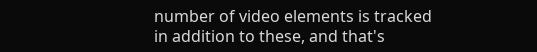number of video elements is tracked in addition to these, and that's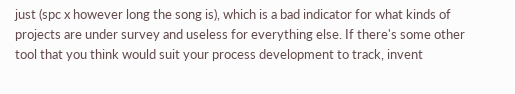just (spc x however long the song is), which is a bad indicator for what kinds of projects are under survey and useless for everything else. If there's some other tool that you think would suit your process development to track, invent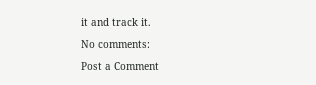it and track it.

No comments:

Post a Comment